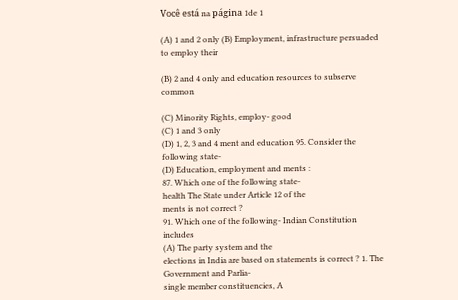Você está na página 1de 1

(A) 1 and 2 only (B) Employment, infrastructure persuaded to employ their

(B) 2 and 4 only and education resources to subserve common

(C) Minority Rights, employ- good
(C) 1 and 3 only
(D) 1, 2, 3 and 4 ment and education 95. Consider the following state-
(D) Education, employment and ments :
87. Which one of the following state-
health The State under Article 12 of the
ments is not correct ?
91. Which one of the following- Indian Constitution includes
(A) The party system and the
elections in India are based on statements is correct ? 1. The Government and Parlia-
single member constituencies, A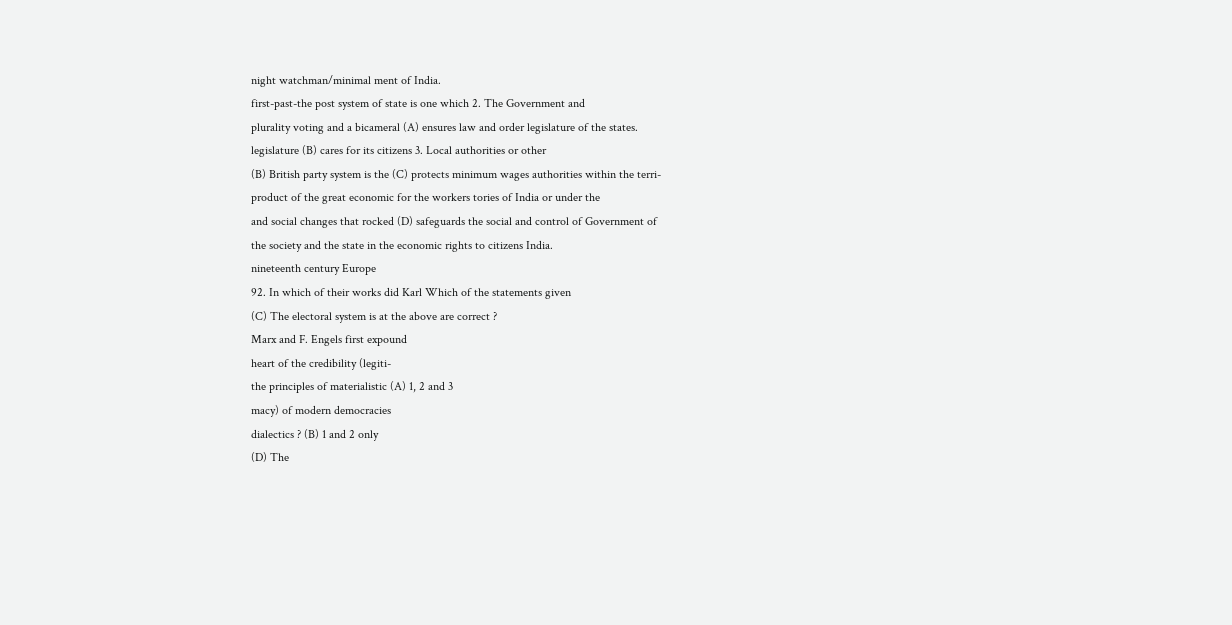night watchman/minimal ment of India.
first-past-the post system of state is one which 2. The Government and
plurality voting and a bicameral (A) ensures law and order legislature of the states.
legislature (B) cares for its citizens 3. Local authorities or other
(B) British party system is the (C) protects minimum wages authorities within the terri-
product of the great economic for the workers tories of India or under the
and social changes that rocked (D) safeguards the social and control of Government of
the society and the state in the economic rights to citizens India.
nineteenth century Europe
92. In which of their works did Karl Which of the statements given
(C) The electoral system is at the above are correct ?
Marx and F. Engels first expound
heart of the credibility (legiti-
the principles of materialistic (A) 1, 2 and 3
macy) of modern democracies
dialectics ? (B) 1 and 2 only
(D) The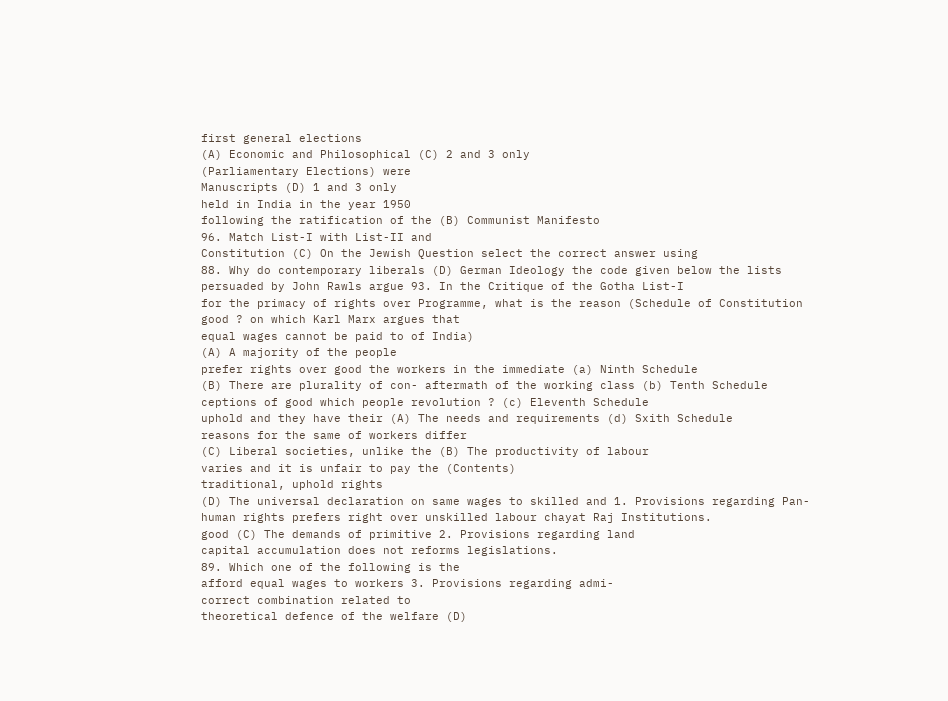first general elections
(A) Economic and Philosophical (C) 2 and 3 only
(Parliamentary Elections) were
Manuscripts (D) 1 and 3 only
held in India in the year 1950
following the ratification of the (B) Communist Manifesto
96. Match List-I with List-II and
Constitution (C) On the Jewish Question select the correct answer using
88. Why do contemporary liberals (D) German Ideology the code given below the lists
persuaded by John Rawls argue 93. In the Critique of the Gotha List-I
for the primacy of rights over Programme, what is the reason (Schedule of Constitution
good ? on which Karl Marx argues that
equal wages cannot be paid to of India)
(A) A majority of the people
prefer rights over good the workers in the immediate (a) Ninth Schedule
(B) There are plurality of con- aftermath of the working class (b) Tenth Schedule
ceptions of good which people revolution ? (c) Eleventh Schedule
uphold and they have their (A) The needs and requirements (d) Sxith Schedule
reasons for the same of workers differ
(C) Liberal societies, unlike the (B) The productivity of labour
varies and it is unfair to pay the (Contents)
traditional, uphold rights
(D) The universal declaration on same wages to skilled and 1. Provisions regarding Pan-
human rights prefers right over unskilled labour chayat Raj Institutions.
good (C) The demands of primitive 2. Provisions regarding land
capital accumulation does not reforms legislations.
89. Which one of the following is the
afford equal wages to workers 3. Provisions regarding admi-
correct combination related to
theoretical defence of the welfare (D)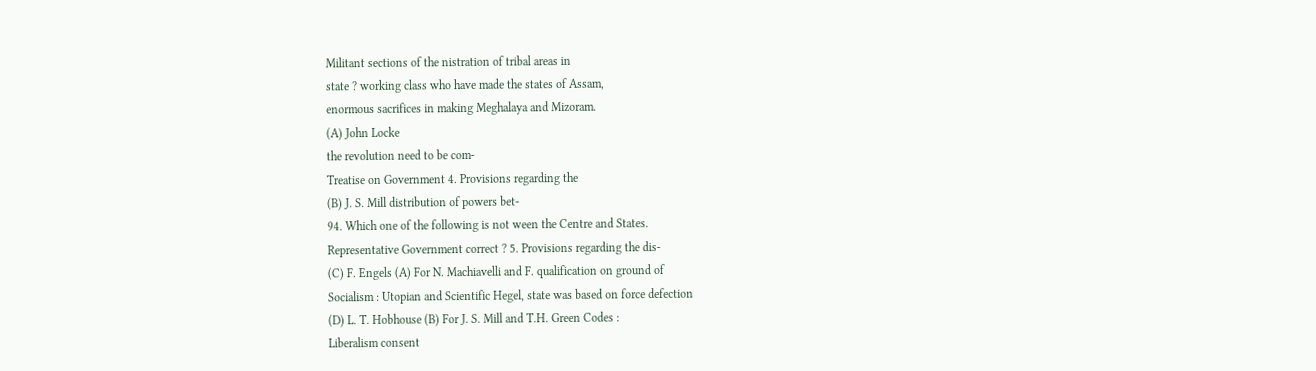Militant sections of the nistration of tribal areas in
state ? working class who have made the states of Assam,
enormous sacrifices in making Meghalaya and Mizoram.
(A) John Locke
the revolution need to be com-
Treatise on Government 4. Provisions regarding the
(B) J. S. Mill distribution of powers bet-
94. Which one of the following is not ween the Centre and States.
Representative Government correct ? 5. Provisions regarding the dis-
(C) F. Engels (A) For N. Machiavelli and F. qualification on ground of
Socialism : Utopian and Scientific Hegel, state was based on force defection
(D) L. T. Hobhouse (B) For J. S. Mill and T.H. Green Codes :
Liberalism consent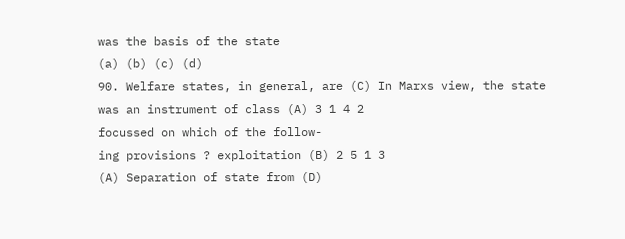was the basis of the state
(a) (b) (c) (d)
90. Welfare states, in general, are (C) In Marxs view, the state
was an instrument of class (A) 3 1 4 2
focussed on which of the follow-
ing provisions ? exploitation (B) 2 5 1 3
(A) Separation of state from (D)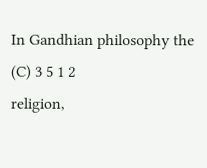In Gandhian philosophy the (C) 3 5 1 2
religion,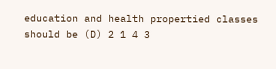education and health propertied classes should be (D) 2 1 4 3